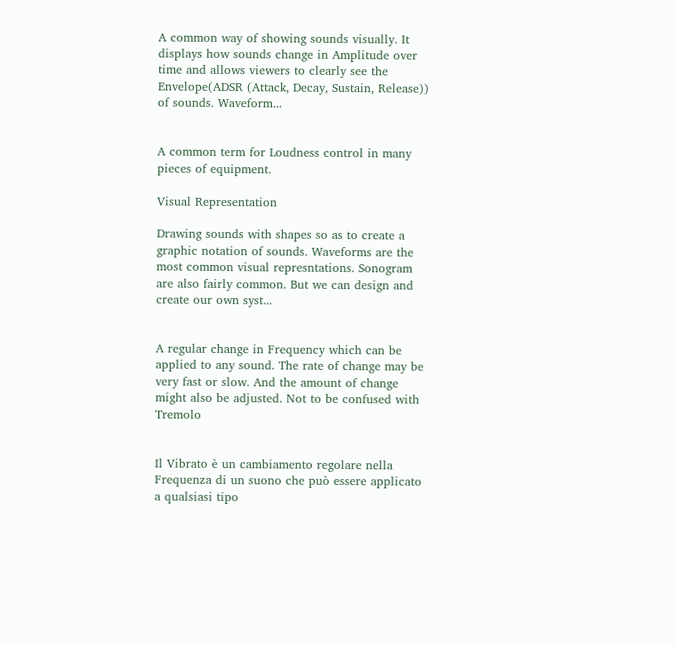A common way of showing sounds visually. It displays how sounds change in Amplitude over time and allows viewers to clearly see the Envelope(ADSR (Attack, Decay, Sustain, Release)) of sounds. Waveform...


A common term for Loudness control in many pieces of equipment.

Visual Representation

Drawing sounds with shapes so as to create a graphic notation of sounds. Waveforms are the most common visual represntations. Sonogram are also fairly common. But we can design and create our own syst...


A regular change in Frequency which can be applied to any sound. The rate of change may be very fast or slow. And the amount of change might also be adjusted. Not to be confused with Tremolo


Il Vibrato è un cambiamento regolare nella Frequenza di un suono che può essere applicato a qualsiasi tipo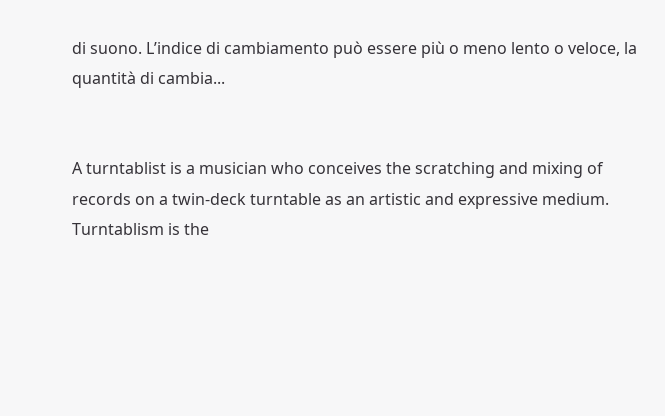di suono. L’indice di cambiamento può essere più o meno lento o veloce, la quantità di cambia...


A turntablist is a musician who conceives the scratching and mixing of records on a twin-deck turntable as an artistic and expressive medium. Turntablism is the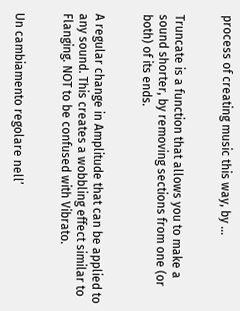process of creating music this way, by ...


Truncate is a function that allows you to make a sound shorter, by removing sections from one (or both) of its ends.


A regular change in Amplitude that can be applied to any sound. This creates a wobbling effect similar to Flanging. NOT to be confused with Vibrato.


Un cambiamento regolare nell’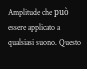Amplitude che può essere applicato a qualsiasi suono. Questo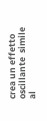crea un effetto oscillante  simile al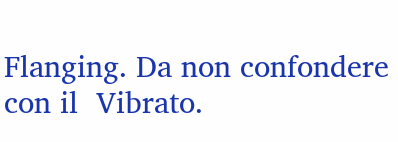Flanging. Da non confondere con il  Vibrato.